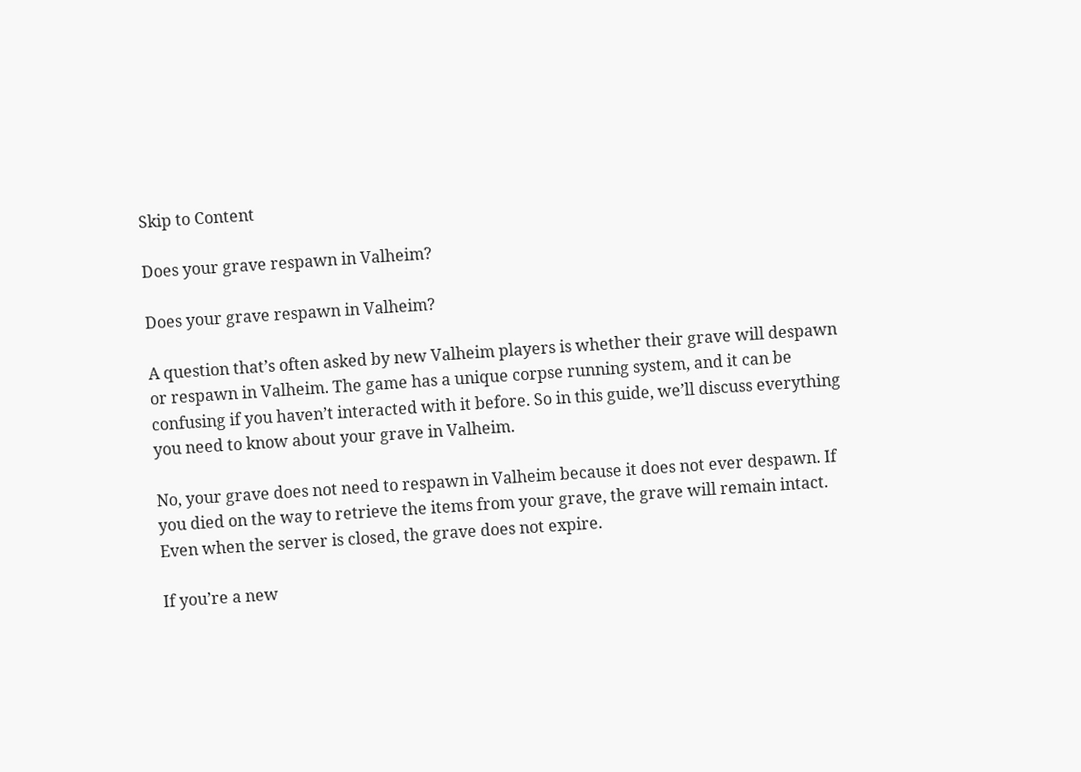Skip to Content

Does your grave respawn in Valheim?

Does your grave respawn in Valheim?

A question that’s often asked by new Valheim players is whether their grave will despawn or respawn in Valheim. The game has a unique corpse running system, and it can be confusing if you haven’t interacted with it before. So in this guide, we’ll discuss everything you need to know about your grave in Valheim.

No, your grave does not need to respawn in Valheim because it does not ever despawn. If you died on the way to retrieve the items from your grave, the grave will remain intact. Even when the server is closed, the grave does not expire.

If you’re a new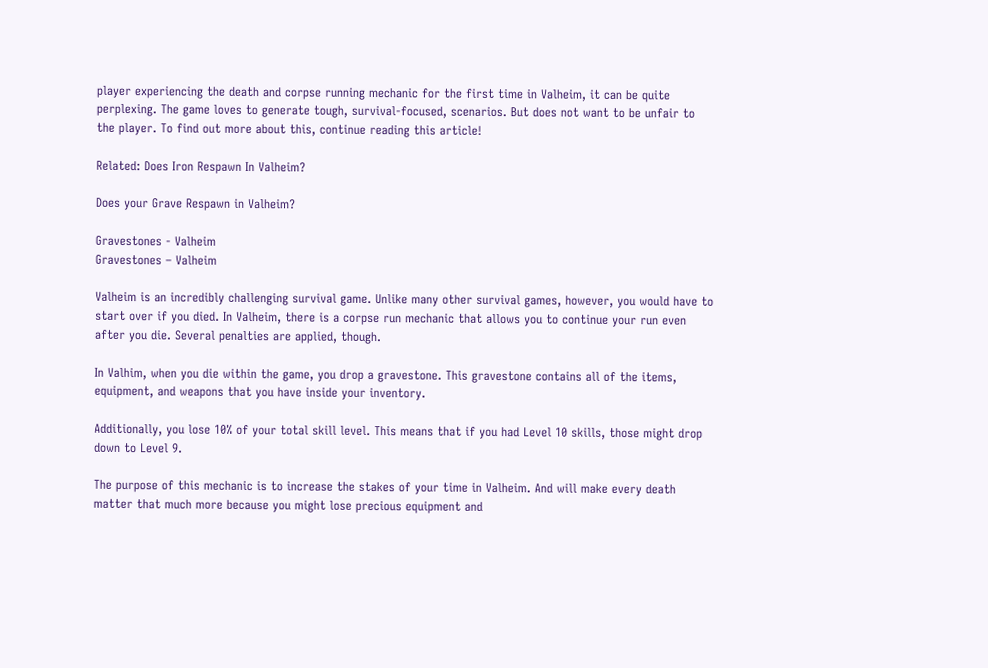player experiencing the death and corpse running mechanic for the first time in Valheim, it can be quite perplexing. The game loves to generate tough, survival-focused, scenarios. But does not want to be unfair to the player. To find out more about this, continue reading this article!

Related: Does Iron Respawn In Valheim?

Does your Grave Respawn in Valheim?

Gravestones - Valheim
Gravestones – Valheim

Valheim is an incredibly challenging survival game. Unlike many other survival games, however, you would have to start over if you died. In Valheim, there is a corpse run mechanic that allows you to continue your run even after you die. Several penalties are applied, though.

In Valhim, when you die within the game, you drop a gravestone. This gravestone contains all of the items, equipment, and weapons that you have inside your inventory.

Additionally, you lose 10% of your total skill level. This means that if you had Level 10 skills, those might drop down to Level 9.

The purpose of this mechanic is to increase the stakes of your time in Valheim. And will make every death matter that much more because you might lose precious equipment and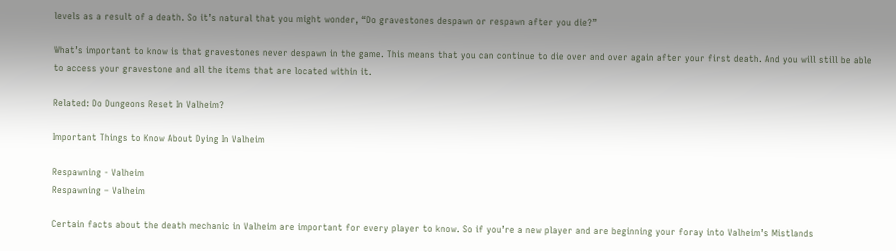levels as a result of a death. So it’s natural that you might wonder, “Do gravestones despawn or respawn after you die?”

What’s important to know is that gravestones never despawn in the game. This means that you can continue to die over and over again after your first death. And you will still be able to access your gravestone and all the items that are located within it.

Related: Do Dungeons Reset In Valheim?

Important Things to Know About Dying In Valheim

Respawning - Valheim
Respawning – Valheim

Certain facts about the death mechanic in Valheim are important for every player to know. So if you’re a new player and are beginning your foray into Valheim’s Mistlands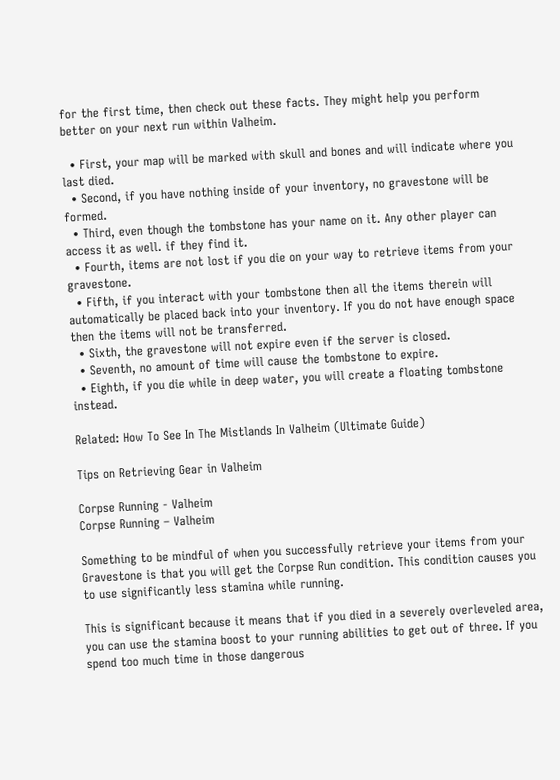for the first time, then check out these facts. They might help you perform better on your next run within Valheim.

  • First, your map will be marked with skull and bones and will indicate where you last died.
  • Second, if you have nothing inside of your inventory, no gravestone will be formed.
  • Third, even though the tombstone has your name on it. Any other player can access it as well. if they find it.
  • Fourth, items are not lost if you die on your way to retrieve items from your gravestone.
  • Fifth, if you interact with your tombstone then all the items therein will automatically be placed back into your inventory. If you do not have enough space then the items will not be transferred.
  • Sixth, the gravestone will not expire even if the server is closed.
  • Seventh, no amount of time will cause the tombstone to expire.
  • Eighth, if you die while in deep water, you will create a floating tombstone instead.

Related: How To See In The Mistlands In Valheim (Ultimate Guide)

Tips on Retrieving Gear in Valheim

Corpse Running - Valheim
Corpse Running – Valheim

Something to be mindful of when you successfully retrieve your items from your Gravestone is that you will get the Corpse Run condition. This condition causes you to use significantly less stamina while running.

This is significant because it means that if you died in a severely overleveled area, you can use the stamina boost to your running abilities to get out of three. If you spend too much time in those dangerous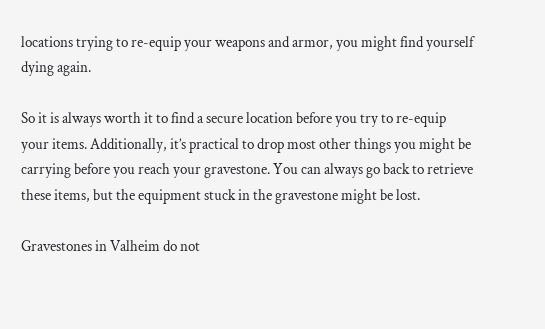locations trying to re-equip your weapons and armor, you might find yourself dying again.

So it is always worth it to find a secure location before you try to re-equip your items. Additionally, it’s practical to drop most other things you might be carrying before you reach your gravestone. You can always go back to retrieve these items, but the equipment stuck in the gravestone might be lost.

Gravestones in Valheim do not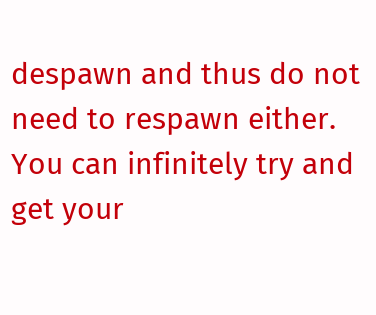despawn and thus do not need to respawn either. You can infinitely try and get your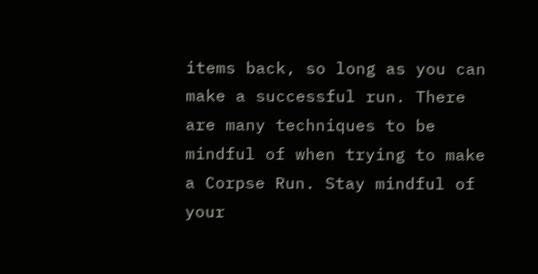items back, so long as you can make a successful run. There are many techniques to be mindful of when trying to make a Corpse Run. Stay mindful of your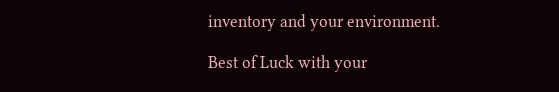inventory and your environment.

Best of Luck with your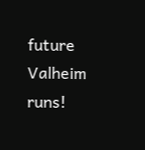future Valheim runs!